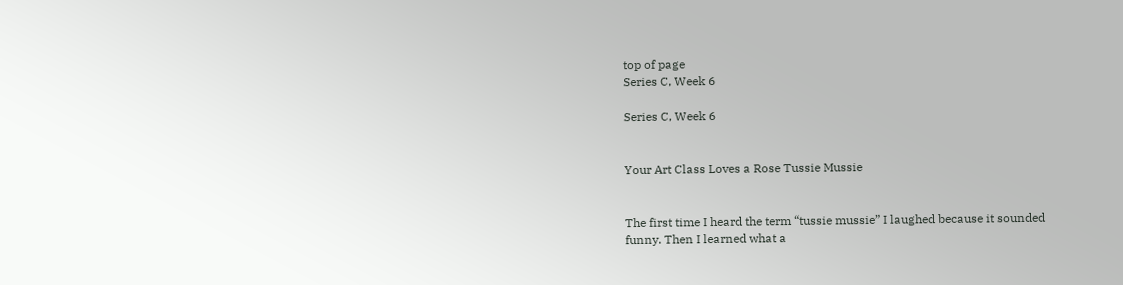top of page
Series C, Week 6

Series C, Week 6


Your Art Class Loves a Rose Tussie Mussie


The first time I heard the term “tussie mussie” I laughed because it sounded funny. Then I learned what a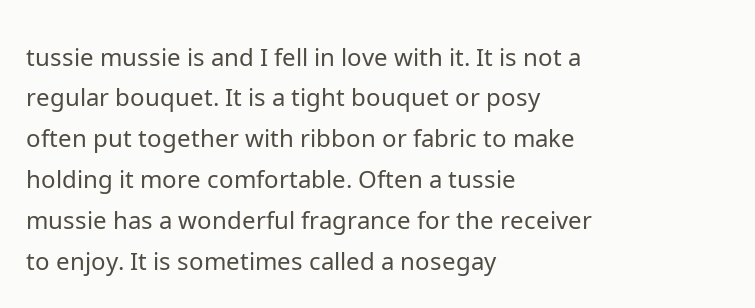tussie mussie is and I fell in love with it. It is not a regular bouquet. It is a tight bouquet or posy often put together with ribbon or fabric to make holding it more comfortable. Often a tussie mussie has a wonderful fragrance for the receiver to enjoy. It is sometimes called a nosegay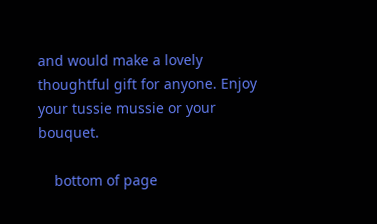and would make a lovely thoughtful gift for anyone. Enjoy your tussie mussie or your bouquet.

    bottom of page